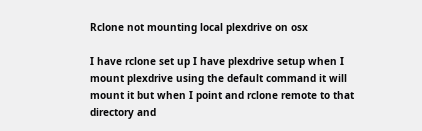Rclone not mounting local plexdrive on osx

I have rclone set up I have plexdrive setup when I mount plexdrive using the default command it will mount it but when I point and rclone remote to that directory and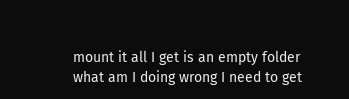mount it all I get is an empty folder what am I doing wrong I need to get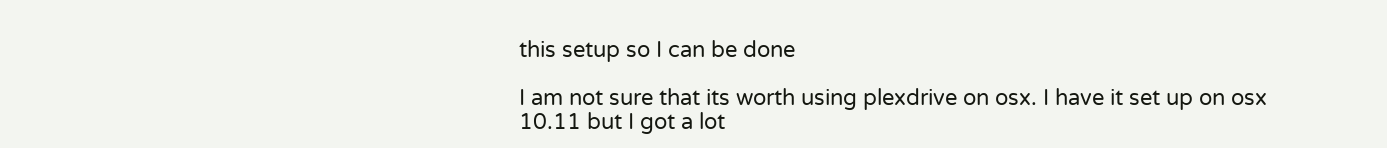this setup so I can be done

I am not sure that its worth using plexdrive on osx. I have it set up on osx 10.11 but I got a lot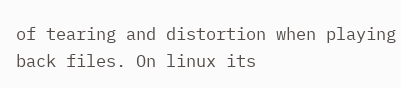of tearing and distortion when playing back files. On linux its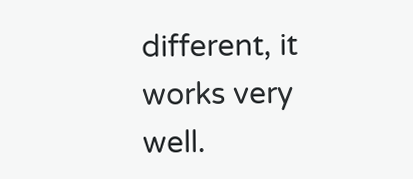different, it works very well.